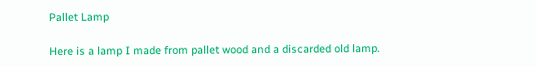Pallet Lamp

Here is a lamp I made from pallet wood and a discarded old lamp.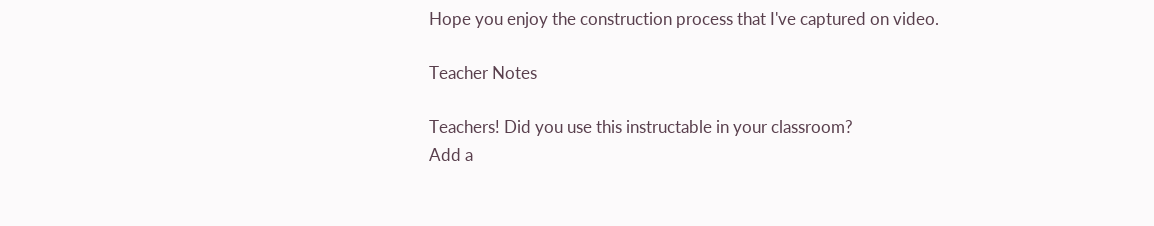Hope you enjoy the construction process that I've captured on video.

Teacher Notes

Teachers! Did you use this instructable in your classroom?
Add a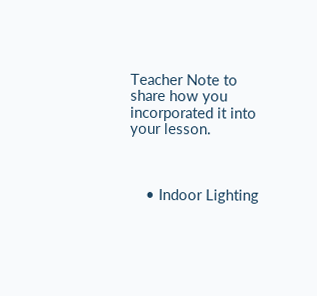Teacher Note to share how you incorporated it into your lesson.



    • Indoor Lighting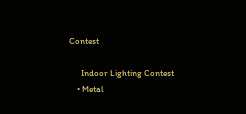Contest

      Indoor Lighting Contest
    • Metal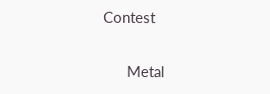Contest

      Metal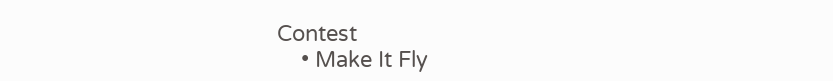Contest
    • Make It Fly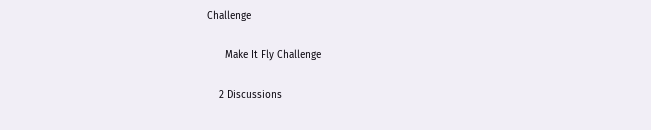Challenge

      Make It Fly Challenge

    2 Discussions